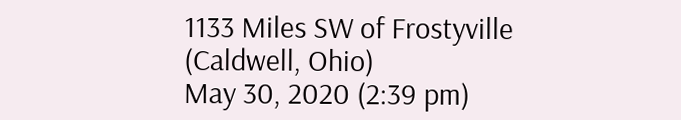1133 Miles SW of Frostyville
(Caldwell, Ohio)
May 30, 2020 (2:39 pm)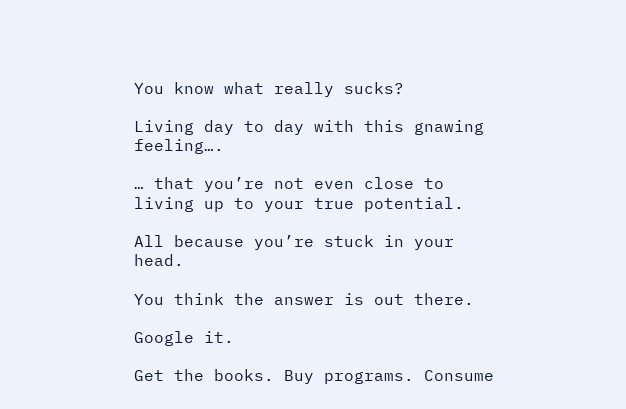You know what really sucks?

Living day to day with this gnawing feeling….

… that you’re not even close to living up to your true potential.

All because you’re stuck in your head.

You think the answer is out there.

Google it.

Get the books. Buy programs. Consume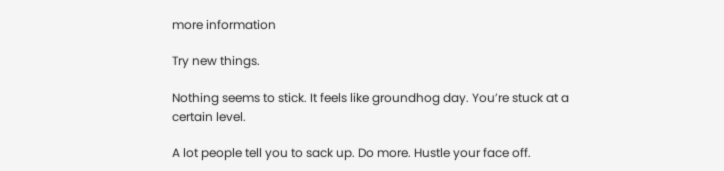more information

Try new things.

Nothing seems to stick. It feels like groundhog day. You’re stuck at a certain level.

A lot people tell you to sack up. Do more. Hustle your face off.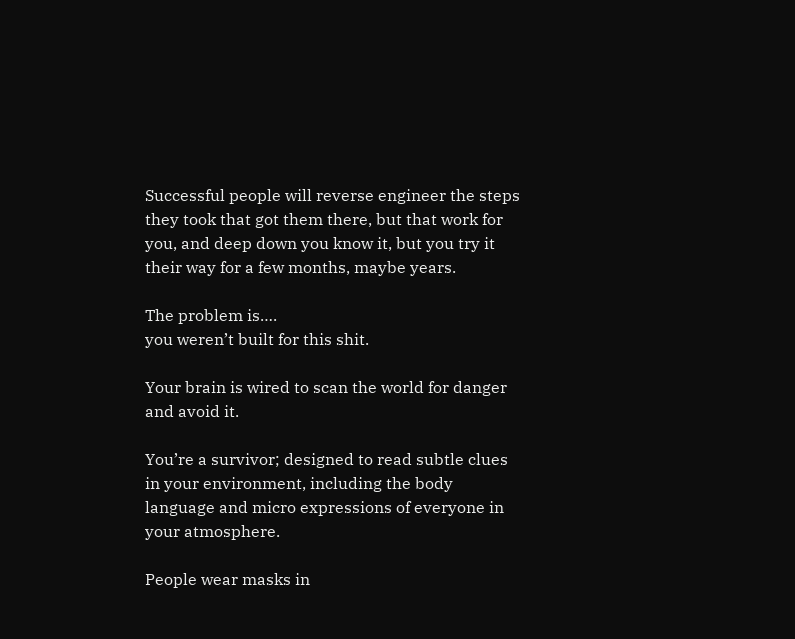Successful people will reverse engineer the steps they took that got them there, but that work for you, and deep down you know it, but you try it their way for a few months, maybe years.

The problem is….
you weren’t built for this shit.

Your brain is wired to scan the world for danger and avoid it.

You’re a survivor; designed to read subtle clues in your environment, including the body language and micro expressions of everyone in your atmosphere.

People wear masks in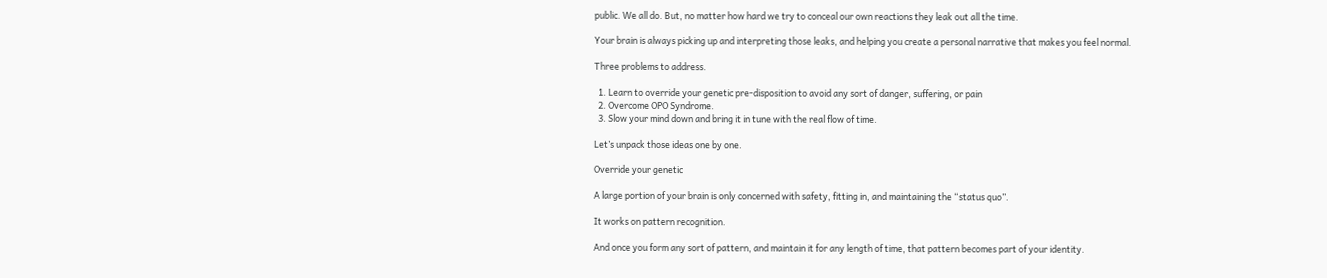public. We all do. But, no matter how hard we try to conceal our own reactions they leak out all the time.

Your brain is always picking up and interpreting those leaks, and helping you create a personal narrative that makes you feel normal.

Three problems to address.

  1. Learn to override your genetic pre-disposition to avoid any sort of danger, suffering, or pain
  2. Overcome OPO Syndrome.
  3. Slow your mind down and bring it in tune with the real flow of time.

Let’s unpack those ideas one by one.

Override your genetic

A large portion of your brain is only concerned with safety, fitting in, and maintaining the “status quo”.

It works on pattern recognition.

And once you form any sort of pattern, and maintain it for any length of time, that pattern becomes part of your identity.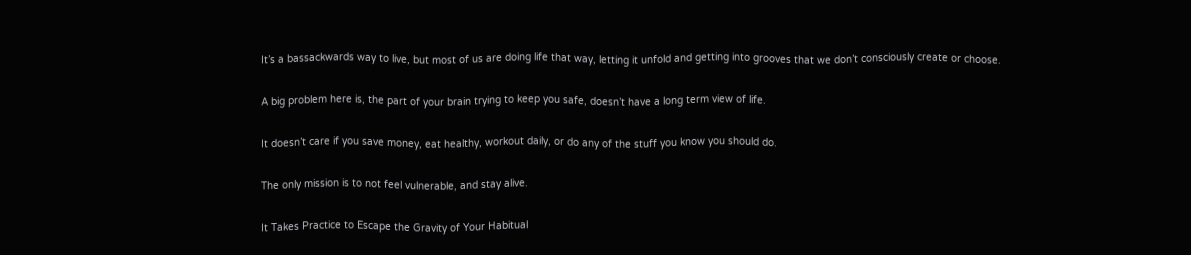It’s a bassackwards way to live, but most of us are doing life that way, letting it unfold and getting into grooves that we don’t consciously create or choose.

A big problem here is, the part of your brain trying to keep you safe, doesn’t have a long term view of life.

It doesn’t care if you save money, eat healthy, workout daily, or do any of the stuff you know you should do.

The only mission is to not feel vulnerable, and stay alive.

It Takes Practice to Escape the Gravity of Your Habitual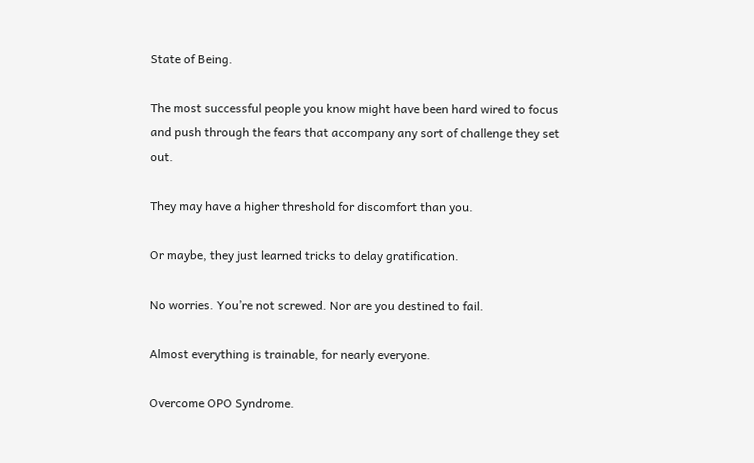State of Being.

The most successful people you know might have been hard wired to focus and push through the fears that accompany any sort of challenge they set out.

They may have a higher threshold for discomfort than you.

Or maybe, they just learned tricks to delay gratification.

No worries. You’re not screwed. Nor are you destined to fail.

Almost everything is trainable, for nearly everyone.

Overcome OPO Syndrome.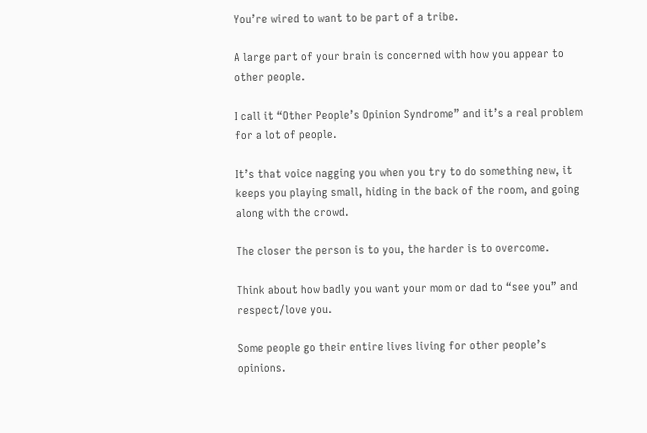You’re wired to want to be part of a tribe.

A large part of your brain is concerned with how you appear to other people.

I call it “Other People’s Opinion Syndrome” and it’s a real problem for a lot of people.

It’s that voice nagging you when you try to do something new, it keeps you playing small, hiding in the back of the room, and going along with the crowd.

The closer the person is to you, the harder is to overcome.

Think about how badly you want your mom or dad to “see you” and respect/love you.

Some people go their entire lives living for other people’s opinions.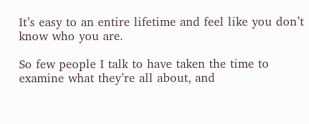It’s easy to an entire lifetime and feel like you don’t know who you are.

So few people I talk to have taken the time to examine what they’re all about, and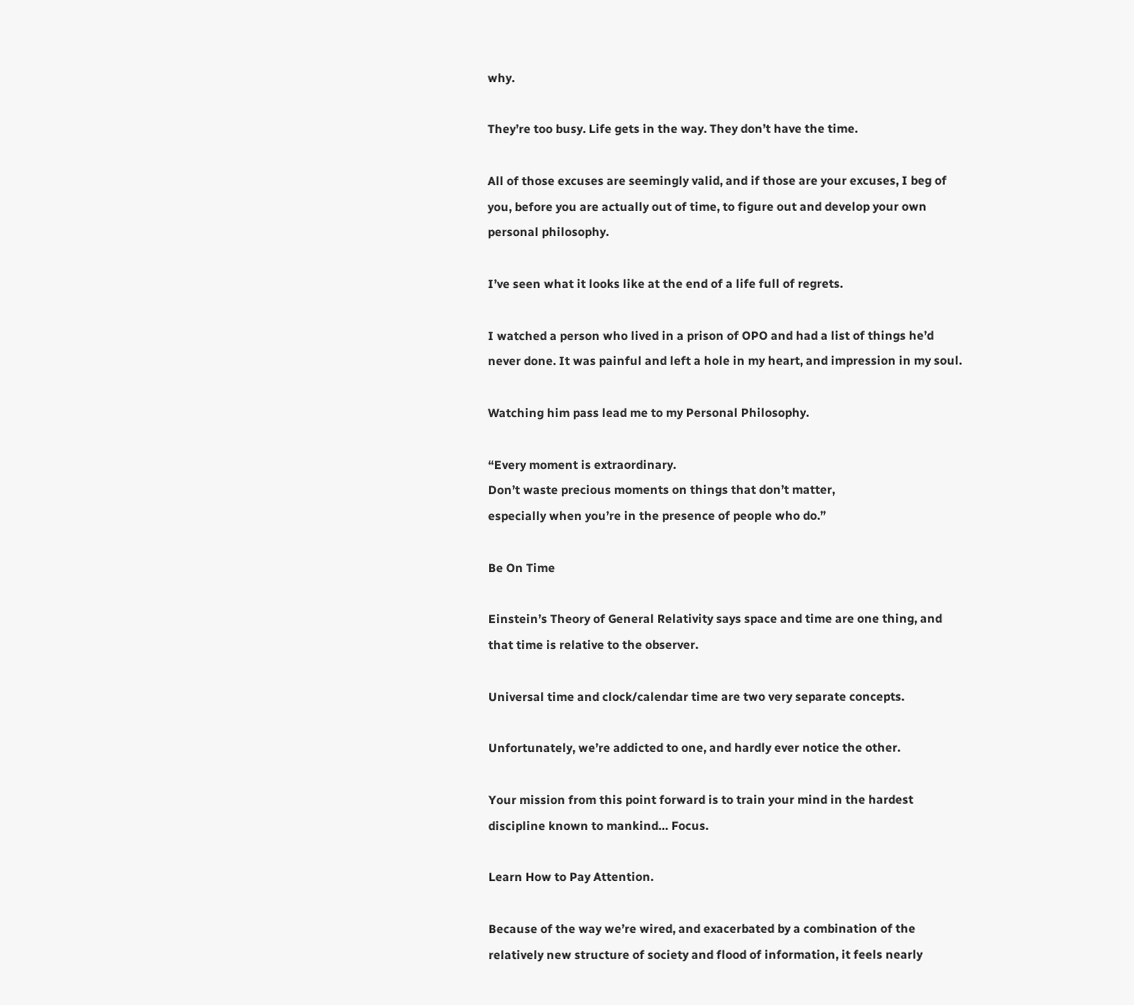why.

They’re too busy. Life gets in the way. They don’t have the time.

All of those excuses are seemingly valid, and if those are your excuses, I beg of you, before you are actually out of time, to figure out and develop your own personal philosophy.

I’ve seen what it looks like at the end of a life full of regrets.

I watched a person who lived in a prison of OPO and had a list of things he’d never done. It was painful and left a hole in my heart, and impression in my soul.

Watching him pass lead me to my Personal Philosophy.

“Every moment is extraordinary.
Don’t waste precious moments on things that don’t matter,
especially when you’re in the presence of people who do.”

Be On Time

Einstein’s Theory of General Relativity says space and time are one thing, and that time is relative to the observer.

Universal time and clock/calendar time are two very separate concepts.

Unfortunately, we’re addicted to one, and hardly ever notice the other.

Your mission from this point forward is to train your mind in the hardest discipline known to mankind… Focus.

Learn How to Pay Attention.

Because of the way we’re wired, and exacerbated by a combination of the relatively new structure of society and flood of information, it feels nearly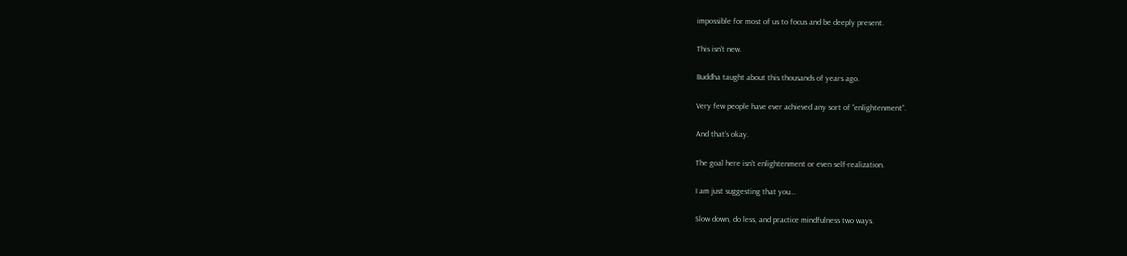impossible for most of us to focus and be deeply present.

This isn’t new.

Buddha taught about this thousands of years ago.

Very few people have ever achieved any sort of “enlightenment”.

And that’s okay.

The goal here isn’t enlightenment or even self-realization.

I am just suggesting that you…

Slow down, do less, and practice mindfulness two ways.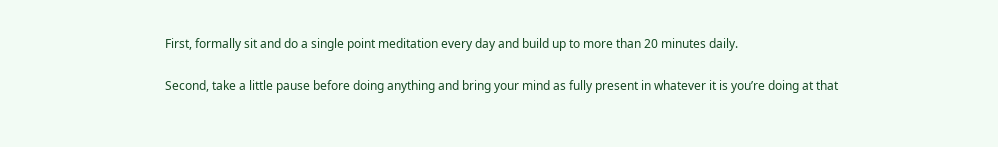First, formally sit and do a single point meditation every day and build up to more than 20 minutes daily.

Second, take a little pause before doing anything and bring your mind as fully present in whatever it is you’re doing at that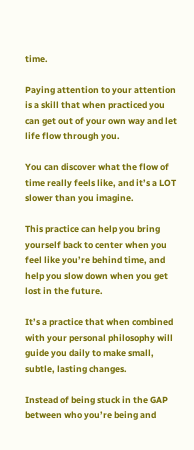time.

Paying attention to your attention is a skill that when practiced you can get out of your own way and let life flow through you.

You can discover what the flow of time really feels like, and it’s a LOT slower than you imagine.

This practice can help you bring yourself back to center when you feel like you’re behind time, and help you slow down when you get lost in the future.

It’s a practice that when combined with your personal philosophy will guide you daily to make small, subtle, lasting changes.

Instead of being stuck in the GAP between who you’re being and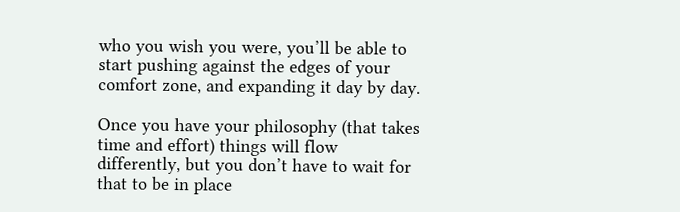who you wish you were, you’ll be able to start pushing against the edges of your comfort zone, and expanding it day by day.

Once you have your philosophy (that takes time and effort) things will flow differently, but you don’t have to wait for that to be in place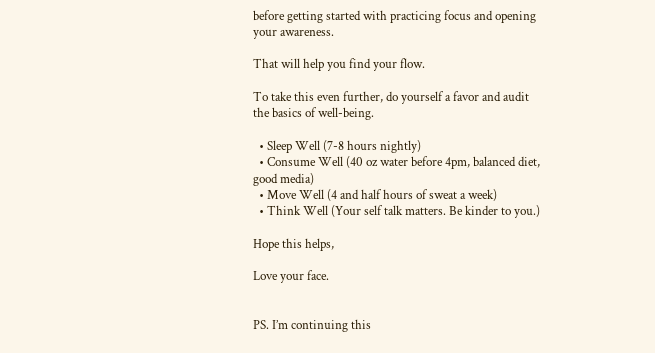before getting started with practicing focus and opening your awareness.

That will help you find your flow.

To take this even further, do yourself a favor and audit the basics of well-being.

  • Sleep Well (7-8 hours nightly)
  • Consume Well (40 oz water before 4pm, balanced diet, good media)
  • Move Well (4 and half hours of sweat a week)
  • Think Well (Your self talk matters. Be kinder to you.)

Hope this helps,

Love your face.


PS. I’m continuing this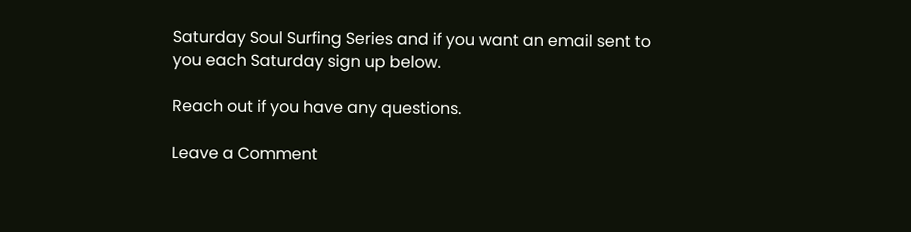Saturday Soul Surfing Series and if you want an email sent to you each Saturday sign up below.

Reach out if you have any questions.

Leave a Comment